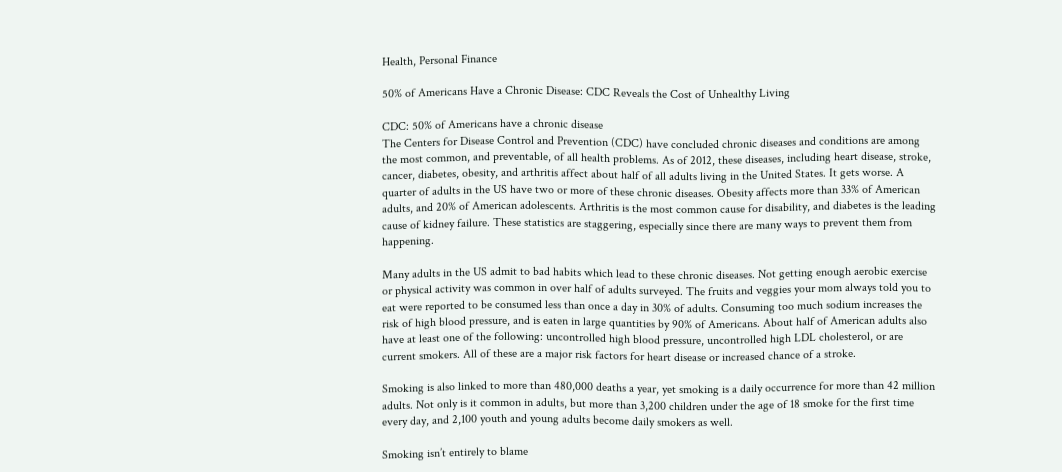Health, Personal Finance

50% of Americans Have a Chronic Disease: CDC Reveals the Cost of Unhealthy Living

CDC: 50% of Americans have a chronic disease
The Centers for Disease Control and Prevention (CDC) have concluded chronic diseases and conditions are among the most common, and preventable, of all health problems. As of 2012, these diseases, including heart disease, stroke, cancer, diabetes, obesity, and arthritis affect about half of all adults living in the United States. It gets worse. A quarter of adults in the US have two or more of these chronic diseases. Obesity affects more than 33% of American adults, and 20% of American adolescents. Arthritis is the most common cause for disability, and diabetes is the leading cause of kidney failure. These statistics are staggering, especially since there are many ways to prevent them from happening.

Many adults in the US admit to bad habits which lead to these chronic diseases. Not getting enough aerobic exercise or physical activity was common in over half of adults surveyed. The fruits and veggies your mom always told you to eat were reported to be consumed less than once a day in 30% of adults. Consuming too much sodium increases the risk of high blood pressure, and is eaten in large quantities by 90% of Americans. About half of American adults also have at least one of the following: uncontrolled high blood pressure, uncontrolled high LDL cholesterol, or are current smokers. All of these are a major risk factors for heart disease or increased chance of a stroke.

Smoking is also linked to more than 480,000 deaths a year, yet smoking is a daily occurrence for more than 42 million adults. Not only is it common in adults, but more than 3,200 children under the age of 18 smoke for the first time every day, and 2,100 youth and young adults become daily smokers as well.

Smoking isn’t entirely to blame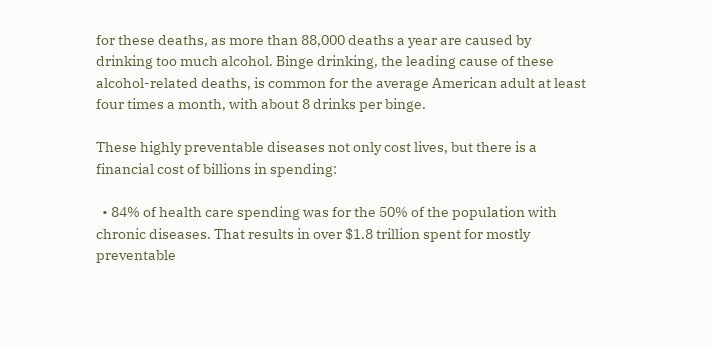for these deaths, as more than 88,000 deaths a year are caused by drinking too much alcohol. Binge drinking, the leading cause of these alcohol-related deaths, is common for the average American adult at least four times a month, with about 8 drinks per binge.

These highly preventable diseases not only cost lives, but there is a financial cost of billions in spending:

  • 84% of health care spending was for the 50% of the population with chronic diseases. That results in over $1.8 trillion spent for mostly preventable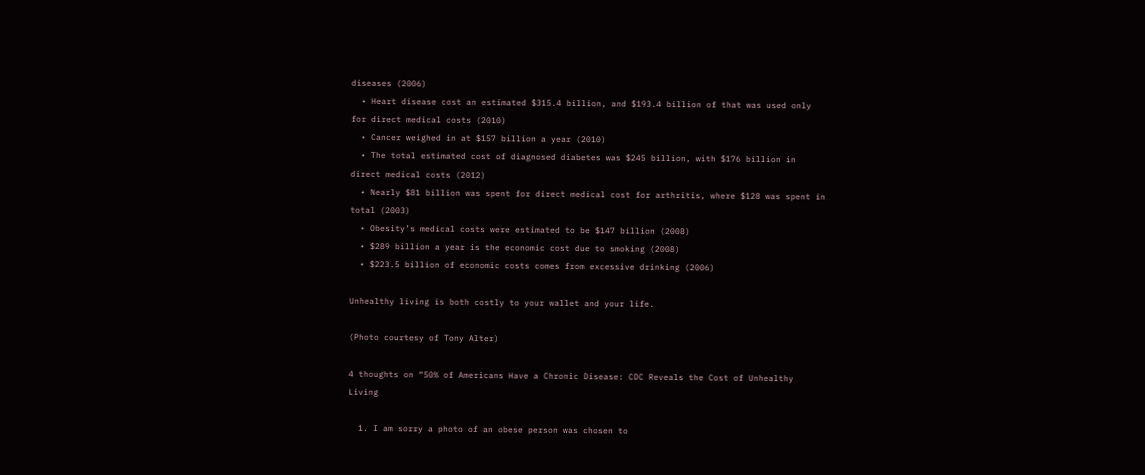diseases (2006)
  • Heart disease cost an estimated $315.4 billion, and $193.4 billion of that was used only for direct medical costs (2010)
  • Cancer weighed in at $157 billion a year (2010)
  • The total estimated cost of diagnosed diabetes was $245 billion, with $176 billion in direct medical costs (2012)
  • Nearly $81 billion was spent for direct medical cost for arthritis, where $128 was spent in total (2003)
  • Obesity’s medical costs were estimated to be $147 billion (2008)
  • $289 billion a year is the economic cost due to smoking (2008)
  • $223.5 billion of economic costs comes from excessive drinking (2006)

Unhealthy living is both costly to your wallet and your life.

(Photo courtesy of Tony Alter)

4 thoughts on “50% of Americans Have a Chronic Disease: CDC Reveals the Cost of Unhealthy Living

  1. I am sorry a photo of an obese person was chosen to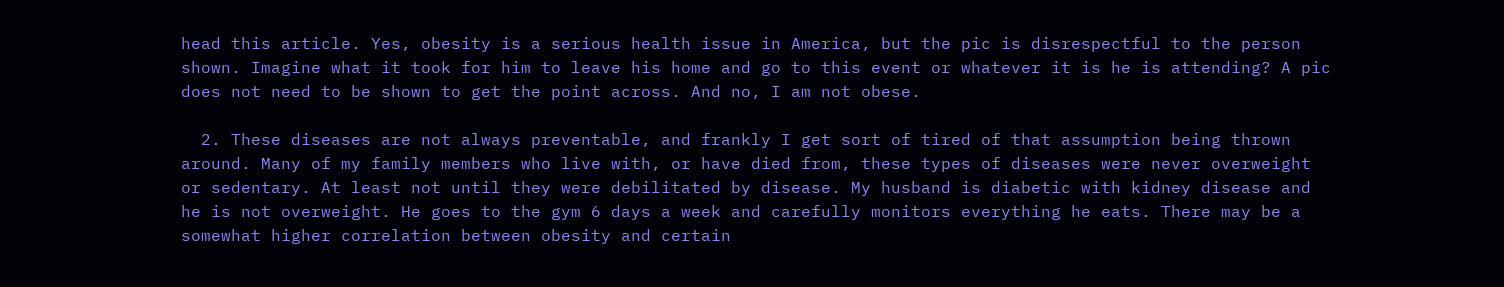head this article. Yes, obesity is a serious health issue in America, but the pic is disrespectful to the person shown. Imagine what it took for him to leave his home and go to this event or whatever it is he is attending? A pic does not need to be shown to get the point across. And no, I am not obese.

  2. These diseases are not always preventable, and frankly I get sort of tired of that assumption being thrown around. Many of my family members who live with, or have died from, these types of diseases were never overweight or sedentary. At least not until they were debilitated by disease. My husband is diabetic with kidney disease and he is not overweight. He goes to the gym 6 days a week and carefully monitors everything he eats. There may be a somewhat higher correlation between obesity and certain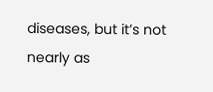diseases, but it’s not nearly as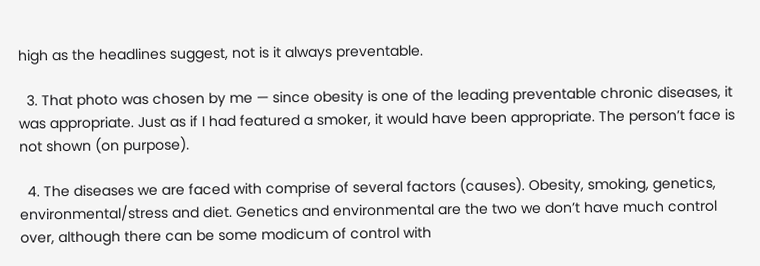high as the headlines suggest, not is it always preventable.

  3. That photo was chosen by me — since obesity is one of the leading preventable chronic diseases, it was appropriate. Just as if I had featured a smoker, it would have been appropriate. The person’t face is not shown (on purpose).

  4. The diseases we are faced with comprise of several factors (causes). Obesity, smoking, genetics, environmental/stress and diet. Genetics and environmental are the two we don’t have much control over, although there can be some modicum of control with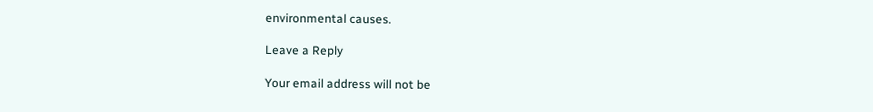environmental causes.

Leave a Reply

Your email address will not be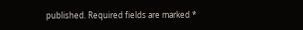published. Required fields are marked *